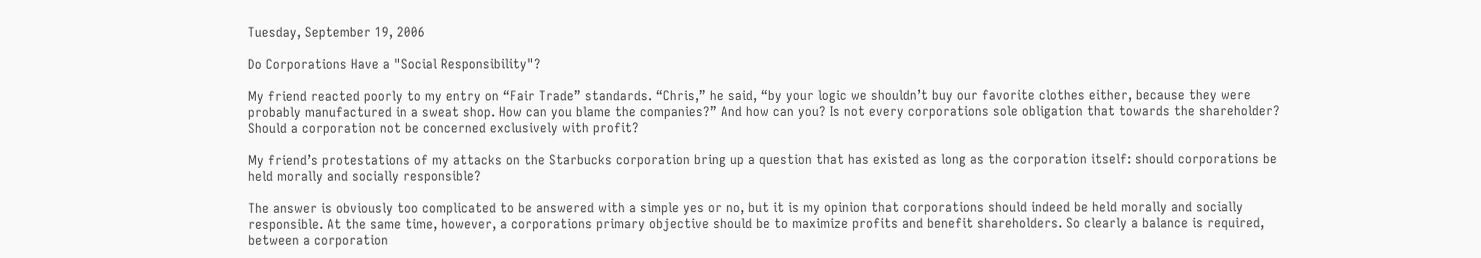Tuesday, September 19, 2006

Do Corporations Have a "Social Responsibility"?

My friend reacted poorly to my entry on “Fair Trade” standards. “Chris,” he said, “by your logic we shouldn’t buy our favorite clothes either, because they were probably manufactured in a sweat shop. How can you blame the companies?” And how can you? Is not every corporations sole obligation that towards the shareholder? Should a corporation not be concerned exclusively with profit?

My friend’s protestations of my attacks on the Starbucks corporation bring up a question that has existed as long as the corporation itself: should corporations be held morally and socially responsible?

The answer is obviously too complicated to be answered with a simple yes or no, but it is my opinion that corporations should indeed be held morally and socially responsible. At the same time, however, a corporations primary objective should be to maximize profits and benefit shareholders. So clearly a balance is required, between a corporation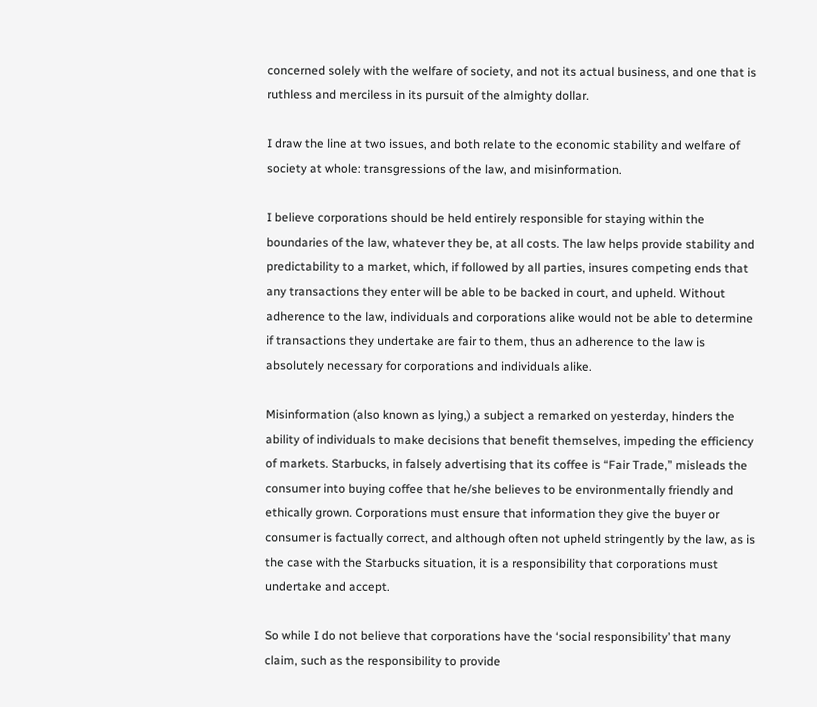concerned solely with the welfare of society, and not its actual business, and one that is ruthless and merciless in its pursuit of the almighty dollar.

I draw the line at two issues, and both relate to the economic stability and welfare of society at whole: transgressions of the law, and misinformation.

I believe corporations should be held entirely responsible for staying within the boundaries of the law, whatever they be, at all costs. The law helps provide stability and predictability to a market, which, if followed by all parties, insures competing ends that any transactions they enter will be able to be backed in court, and upheld. Without adherence to the law, individuals and corporations alike would not be able to determine if transactions they undertake are fair to them, thus an adherence to the law is absolutely necessary for corporations and individuals alike.

Misinformation (also known as lying,) a subject a remarked on yesterday, hinders the ability of individuals to make decisions that benefit themselves, impeding the efficiency of markets. Starbucks, in falsely advertising that its coffee is “Fair Trade,” misleads the consumer into buying coffee that he/she believes to be environmentally friendly and ethically grown. Corporations must ensure that information they give the buyer or consumer is factually correct, and although often not upheld stringently by the law, as is the case with the Starbucks situation, it is a responsibility that corporations must undertake and accept.

So while I do not believe that corporations have the ‘social responsibility’ that many claim, such as the responsibility to provide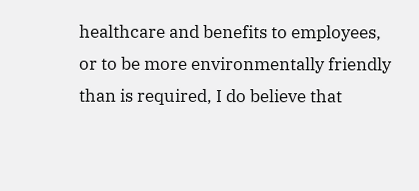healthcare and benefits to employees, or to be more environmentally friendly than is required, I do believe that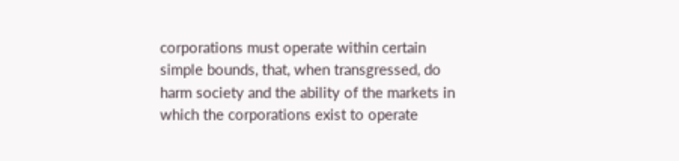corporations must operate within certain simple bounds, that, when transgressed, do harm society and the ability of the markets in which the corporations exist to operate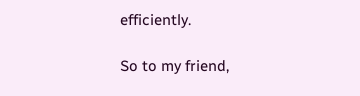efficiently.

So to my friend,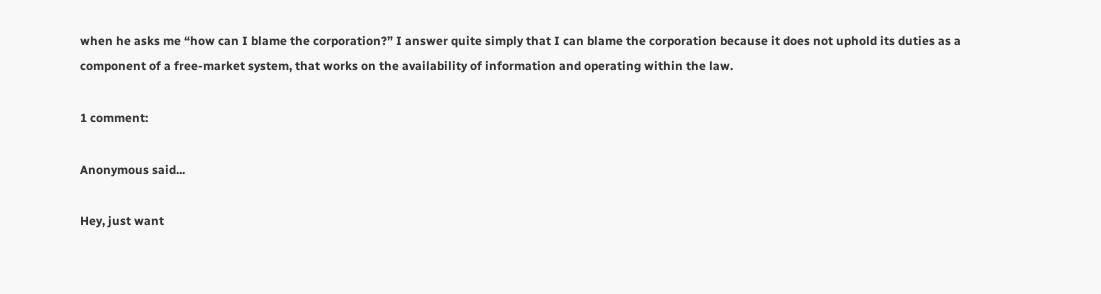when he asks me “how can I blame the corporation?” I answer quite simply that I can blame the corporation because it does not uphold its duties as a component of a free-market system, that works on the availability of information and operating within the law.

1 comment:

Anonymous said...

Hey, just want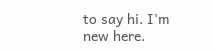to say hi. I'm new here.